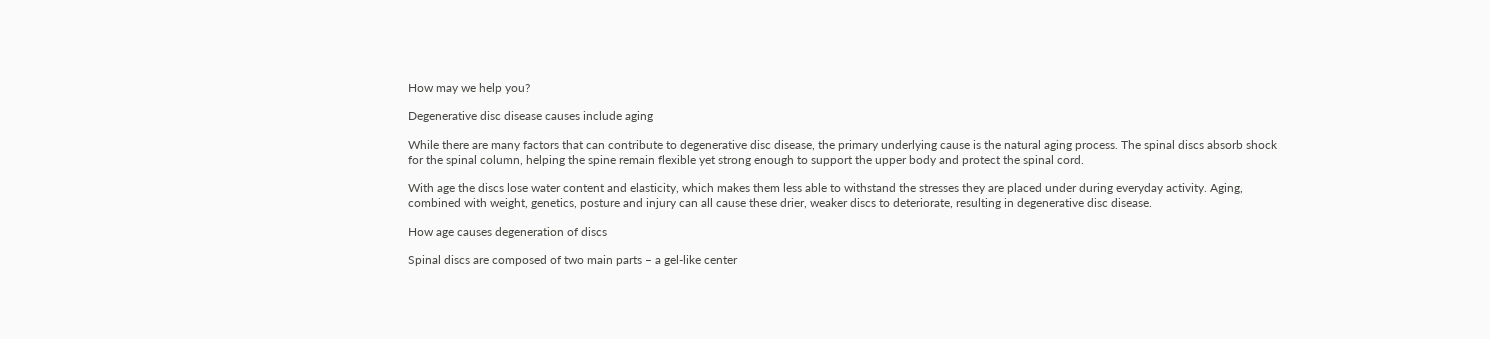How may we help you?

Degenerative disc disease causes include aging

While there are many factors that can contribute to degenerative disc disease, the primary underlying cause is the natural aging process. The spinal discs absorb shock for the spinal column, helping the spine remain flexible yet strong enough to support the upper body and protect the spinal cord.

With age the discs lose water content and elasticity, which makes them less able to withstand the stresses they are placed under during everyday activity. Aging, combined with weight, genetics, posture and injury can all cause these drier, weaker discs to deteriorate, resulting in degenerative disc disease.

How age causes degeneration of discs

Spinal discs are composed of two main parts – a gel-like center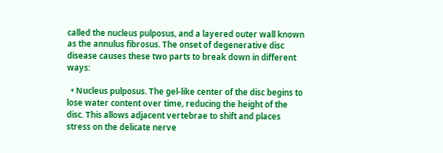called the nucleus pulposus, and a layered outer wall known as the annulus fibrosus. The onset of degenerative disc disease causes these two parts to break down in different ways:

  • Nucleus pulposus. The gel-like center of the disc begins to lose water content over time, reducing the height of the disc. This allows adjacent vertebrae to shift and places stress on the delicate nerve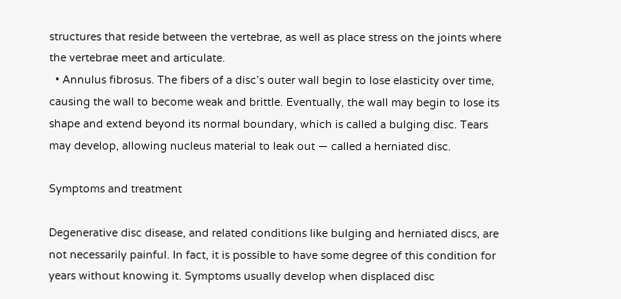structures that reside between the vertebrae, as well as place stress on the joints where the vertebrae meet and articulate.
  • Annulus fibrosus. The fibers of a disc’s outer wall begin to lose elasticity over time, causing the wall to become weak and brittle. Eventually, the wall may begin to lose its shape and extend beyond its normal boundary, which is called a bulging disc. Tears may develop, allowing nucleus material to leak out — called a herniated disc.

Symptoms and treatment

Degenerative disc disease, and related conditions like bulging and herniated discs, are not necessarily painful. In fact, it is possible to have some degree of this condition for years without knowing it. Symptoms usually develop when displaced disc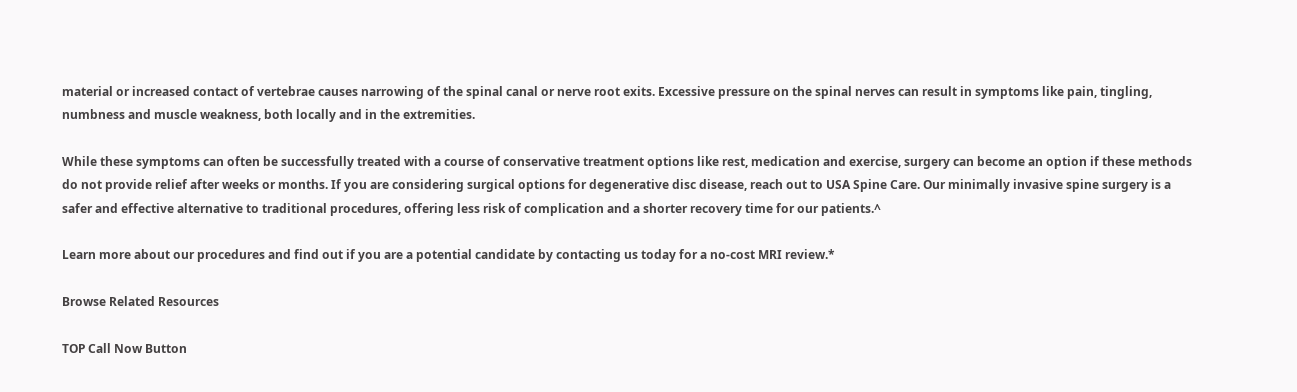material or increased contact of vertebrae causes narrowing of the spinal canal or nerve root exits. Excessive pressure on the spinal nerves can result in symptoms like pain, tingling, numbness and muscle weakness, both locally and in the extremities.

While these symptoms can often be successfully treated with a course of conservative treatment options like rest, medication and exercise, surgery can become an option if these methods do not provide relief after weeks or months. If you are considering surgical options for degenerative disc disease, reach out to USA Spine Care. Our minimally invasive spine surgery is a safer and effective alternative to traditional procedures, offering less risk of complication and a shorter recovery time for our patients.^

Learn more about our procedures and find out if you are a potential candidate by contacting us today for a no-cost MRI review.*

Browse Related Resources

TOP Call Now Button